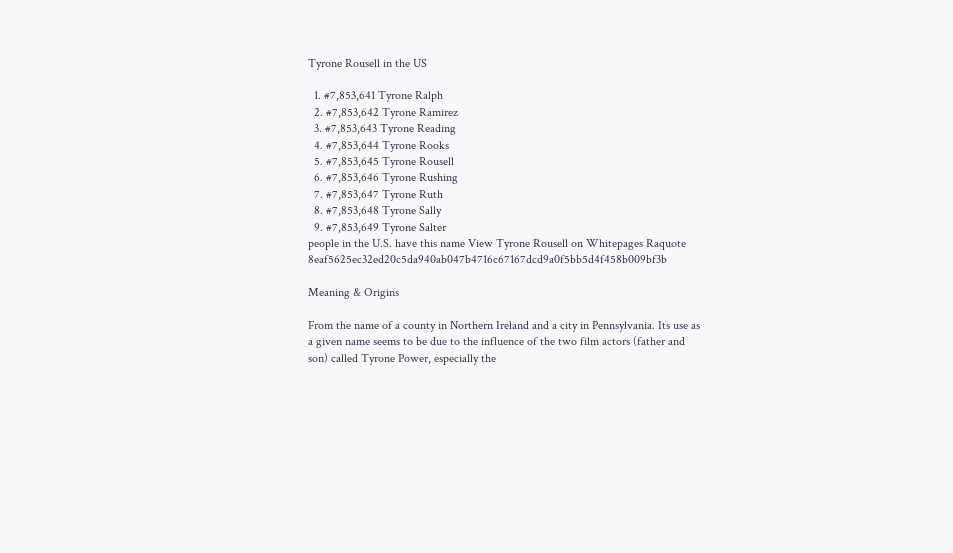Tyrone Rousell in the US

  1. #7,853,641 Tyrone Ralph
  2. #7,853,642 Tyrone Ramirez
  3. #7,853,643 Tyrone Reading
  4. #7,853,644 Tyrone Rooks
  5. #7,853,645 Tyrone Rousell
  6. #7,853,646 Tyrone Rushing
  7. #7,853,647 Tyrone Ruth
  8. #7,853,648 Tyrone Sally
  9. #7,853,649 Tyrone Salter
people in the U.S. have this name View Tyrone Rousell on Whitepages Raquote 8eaf5625ec32ed20c5da940ab047b4716c67167dcd9a0f5bb5d4f458b009bf3b

Meaning & Origins

From the name of a county in Northern Ireland and a city in Pennsylvania. Its use as a given name seems to be due to the influence of the two film actors (father and son) called Tyrone Power, especially the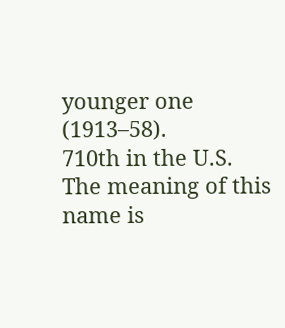younger one (1913–58).
710th in the U.S.
The meaning of this name is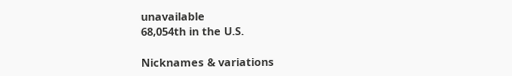unavailable
68,054th in the U.S.

Nicknames & variations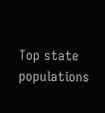Top state populations